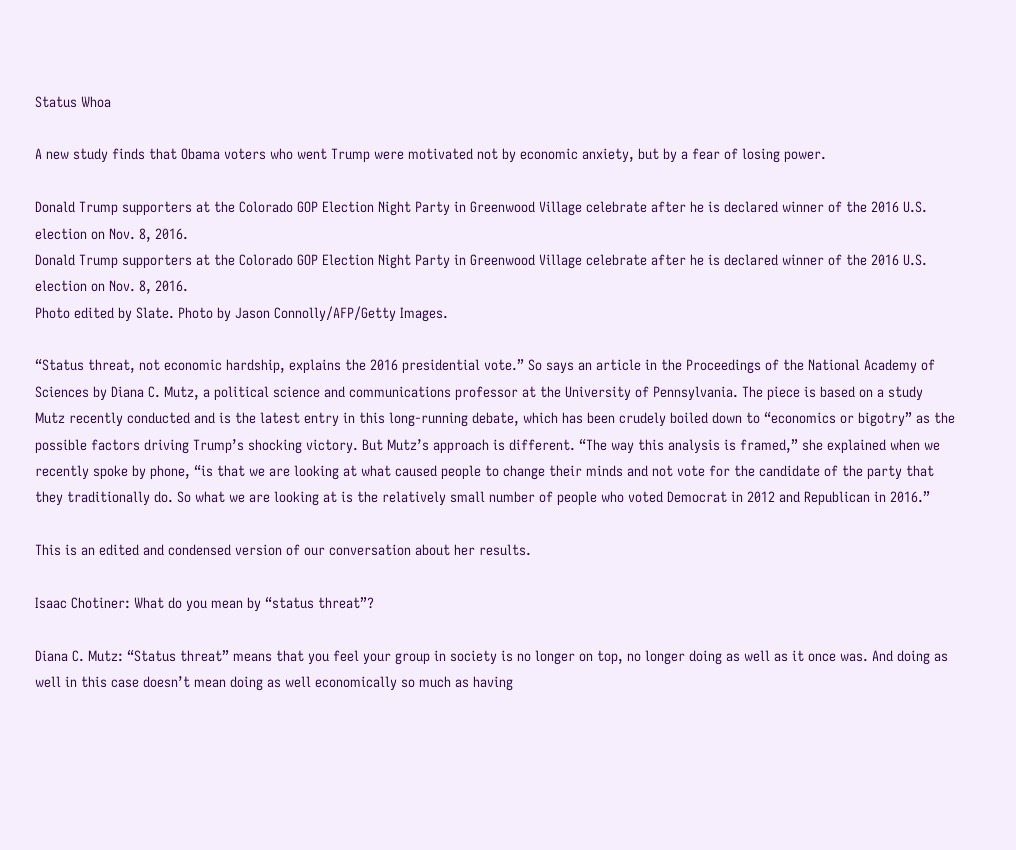Status Whoa

A new study finds that Obama voters who went Trump were motivated not by economic anxiety, but by a fear of losing power.

Donald Trump supporters at the Colorado GOP Election Night Party in Greenwood Village celebrate after he is declared winner of the 2016 U.S. election on Nov. 8, 2016.
Donald Trump supporters at the Colorado GOP Election Night Party in Greenwood Village celebrate after he is declared winner of the 2016 U.S. election on Nov. 8, 2016.
Photo edited by Slate. Photo by Jason Connolly/AFP/Getty Images.

“Status threat, not economic hardship, explains the 2016 presidential vote.” So says an article in the Proceedings of the National Academy of Sciences by Diana C. Mutz, a political science and communications professor at the University of Pennsylvania. The piece is based on a study Mutz recently conducted and is the latest entry in this long-running debate, which has been crudely boiled down to “economics or bigotry” as the possible factors driving Trump’s shocking victory. But Mutz’s approach is different. “The way this analysis is framed,” she explained when we recently spoke by phone, “is that we are looking at what caused people to change their minds and not vote for the candidate of the party that they traditionally do. So what we are looking at is the relatively small number of people who voted Democrat in 2012 and Republican in 2016.”

This is an edited and condensed version of our conversation about her results.

Isaac Chotiner: What do you mean by “status threat”?

Diana C. Mutz: “Status threat” means that you feel your group in society is no longer on top, no longer doing as well as it once was. And doing as well in this case doesn’t mean doing as well economically so much as having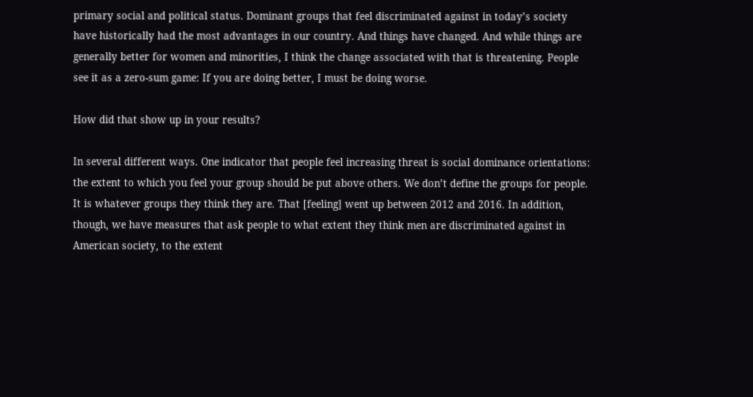primary social and political status. Dominant groups that feel discriminated against in today’s society have historically had the most advantages in our country. And things have changed. And while things are generally better for women and minorities, I think the change associated with that is threatening. People see it as a zero-sum game: If you are doing better, I must be doing worse.

How did that show up in your results?

In several different ways. One indicator that people feel increasing threat is social dominance orientations: the extent to which you feel your group should be put above others. We don’t define the groups for people. It is whatever groups they think they are. That [feeling] went up between 2012 and 2016. In addition, though, we have measures that ask people to what extent they think men are discriminated against in American society, to the extent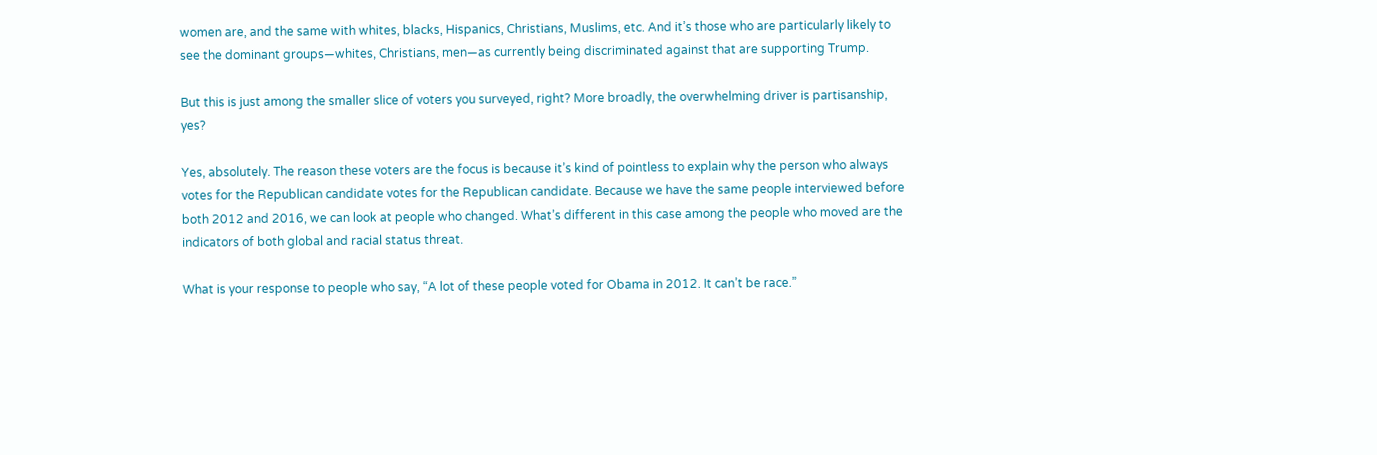women are, and the same with whites, blacks, Hispanics, Christians, Muslims, etc. And it’s those who are particularly likely to see the dominant groups—whites, Christians, men—as currently being discriminated against that are supporting Trump.

But this is just among the smaller slice of voters you surveyed, right? More broadly, the overwhelming driver is partisanship, yes?

Yes, absolutely. The reason these voters are the focus is because it’s kind of pointless to explain why the person who always votes for the Republican candidate votes for the Republican candidate. Because we have the same people interviewed before both 2012 and 2016, we can look at people who changed. What’s different in this case among the people who moved are the indicators of both global and racial status threat.

What is your response to people who say, “A lot of these people voted for Obama in 2012. It can’t be race.”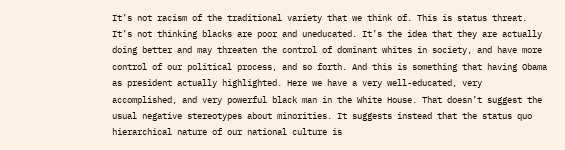It’s not racism of the traditional variety that we think of. This is status threat. It’s not thinking blacks are poor and uneducated. It’s the idea that they are actually doing better and may threaten the control of dominant whites in society, and have more control of our political process, and so forth. And this is something that having Obama as president actually highlighted. Here we have a very well-educated, very accomplished, and very powerful black man in the White House. That doesn’t suggest the usual negative stereotypes about minorities. It suggests instead that the status quo hierarchical nature of our national culture is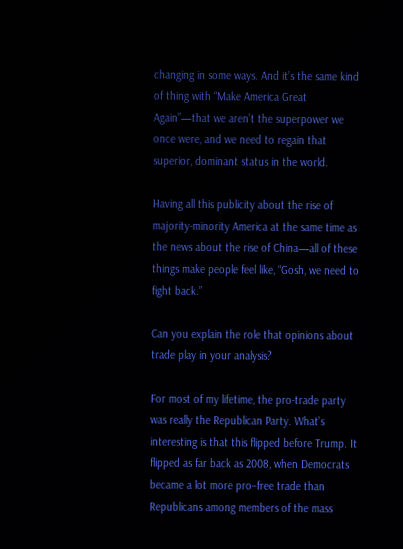changing in some ways. And it’s the same kind of thing with “Make America Great Again”—that we aren’t the superpower we once were, and we need to regain that superior, dominant status in the world.

Having all this publicity about the rise of majority-minority America at the same time as the news about the rise of China—all of these things make people feel like, “Gosh, we need to fight back.”

Can you explain the role that opinions about trade play in your analysis?

For most of my lifetime, the pro-trade party was really the Republican Party. What’s interesting is that this flipped before Trump. It flipped as far back as 2008, when Democrats became a lot more pro–free trade than Republicans among members of the mass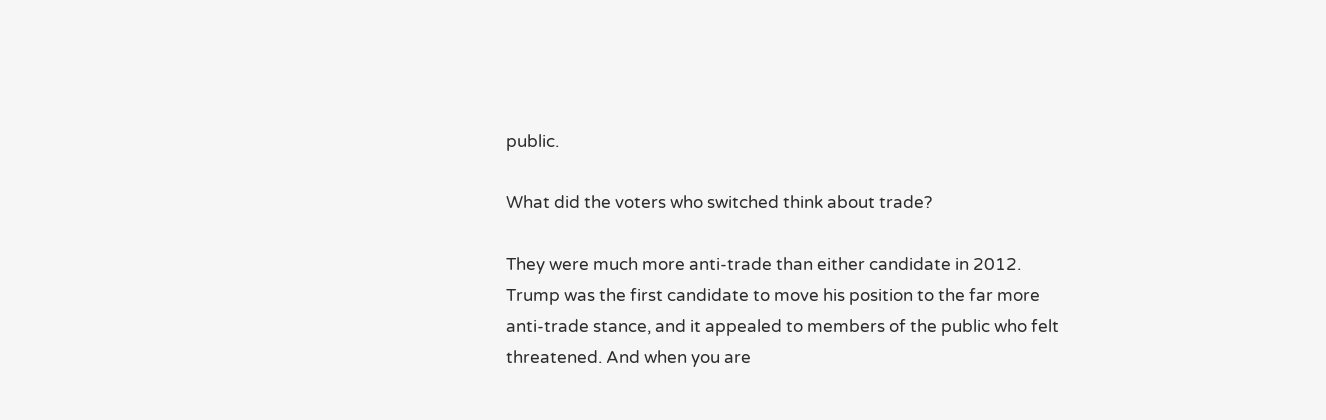public.

What did the voters who switched think about trade?

They were much more anti-trade than either candidate in 2012. Trump was the first candidate to move his position to the far more anti-trade stance, and it appealed to members of the public who felt threatened. And when you are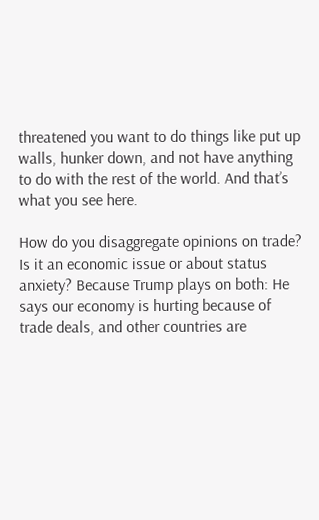threatened you want to do things like put up walls, hunker down, and not have anything to do with the rest of the world. And that’s what you see here.

How do you disaggregate opinions on trade? Is it an economic issue or about status anxiety? Because Trump plays on both: He says our economy is hurting because of trade deals, and other countries are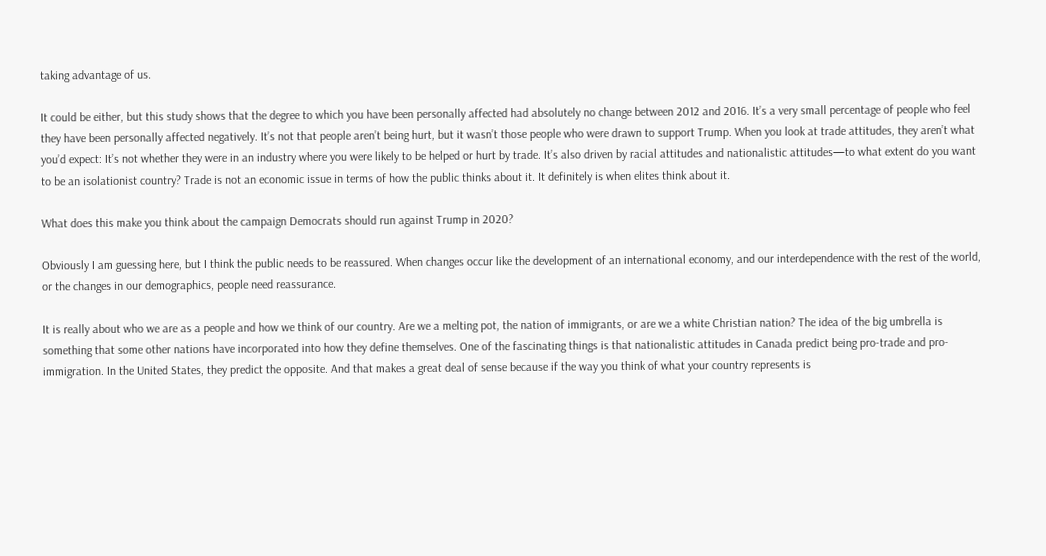taking advantage of us.

It could be either, but this study shows that the degree to which you have been personally affected had absolutely no change between 2012 and 2016. It’s a very small percentage of people who feel they have been personally affected negatively. It’s not that people aren’t being hurt, but it wasn’t those people who were drawn to support Trump. When you look at trade attitudes, they aren’t what you’d expect: It’s not whether they were in an industry where you were likely to be helped or hurt by trade. It’s also driven by racial attitudes and nationalistic attitudes—to what extent do you want to be an isolationist country? Trade is not an economic issue in terms of how the public thinks about it. It definitely is when elites think about it.

What does this make you think about the campaign Democrats should run against Trump in 2020?

Obviously I am guessing here, but I think the public needs to be reassured. When changes occur like the development of an international economy, and our interdependence with the rest of the world, or the changes in our demographics, people need reassurance.

It is really about who we are as a people and how we think of our country. Are we a melting pot, the nation of immigrants, or are we a white Christian nation? The idea of the big umbrella is something that some other nations have incorporated into how they define themselves. One of the fascinating things is that nationalistic attitudes in Canada predict being pro-trade and pro-immigration. In the United States, they predict the opposite. And that makes a great deal of sense because if the way you think of what your country represents is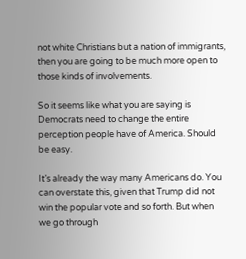not white Christians but a nation of immigrants, then you are going to be much more open to those kinds of involvements.

So it seems like what you are saying is Democrats need to change the entire perception people have of America. Should be easy.

It’s already the way many Americans do. You can overstate this, given that Trump did not win the popular vote and so forth. But when we go through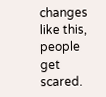changes like this, people get scared.